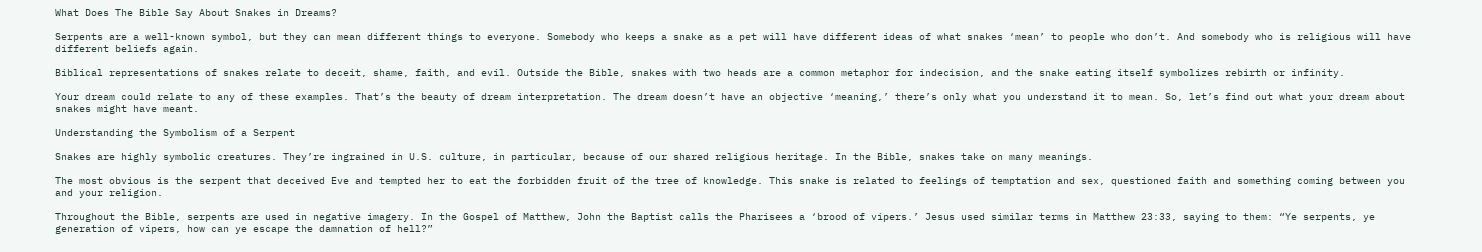What Does The Bible Say About Snakes in Dreams?

Serpents are a well-known symbol, but they can mean different things to everyone. Somebody who keeps a snake as a pet will have different ideas of what snakes ‘mean’ to people who don’t. And somebody who is religious will have different beliefs again.

Biblical representations of snakes relate to deceit, shame, faith, and evil. Outside the Bible, snakes with two heads are a common metaphor for indecision, and the snake eating itself symbolizes rebirth or infinity.

Your dream could relate to any of these examples. That’s the beauty of dream interpretation. The dream doesn’t have an objective ‘meaning,’ there’s only what you understand it to mean. So, let’s find out what your dream about snakes might have meant.

Understanding the Symbolism of a Serpent

Snakes are highly symbolic creatures. They’re ingrained in U.S. culture, in particular, because of our shared religious heritage. In the Bible, snakes take on many meanings.

The most obvious is the serpent that deceived Eve and tempted her to eat the forbidden fruit of the tree of knowledge. This snake is related to feelings of temptation and sex, questioned faith and something coming between you and your religion.

Throughout the Bible, serpents are used in negative imagery. In the Gospel of Matthew, John the Baptist calls the Pharisees a ‘brood of vipers.’ Jesus used similar terms in Matthew 23:33, saying to them: “Ye serpents, ye generation of vipers, how can ye escape the damnation of hell?”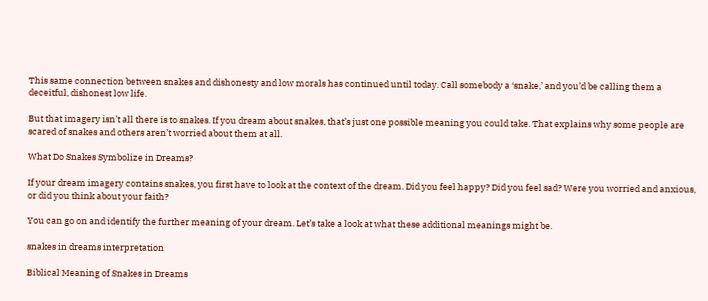This same connection between snakes and dishonesty and low morals has continued until today. Call somebody a ‘snake,’ and you’d be calling them a deceitful, dishonest low life.

But that imagery isn’t all there is to snakes. If you dream about snakes, that’s just one possible meaning you could take. That explains why some people are scared of snakes and others aren’t worried about them at all.

What Do Snakes Symbolize in Dreams?

If your dream imagery contains snakes, you first have to look at the context of the dream. Did you feel happy? Did you feel sad? Were you worried and anxious, or did you think about your faith?

You can go on and identify the further meaning of your dream. Let’s take a look at what these additional meanings might be.

snakes in dreams interpretation

Biblical Meaning of Snakes in Dreams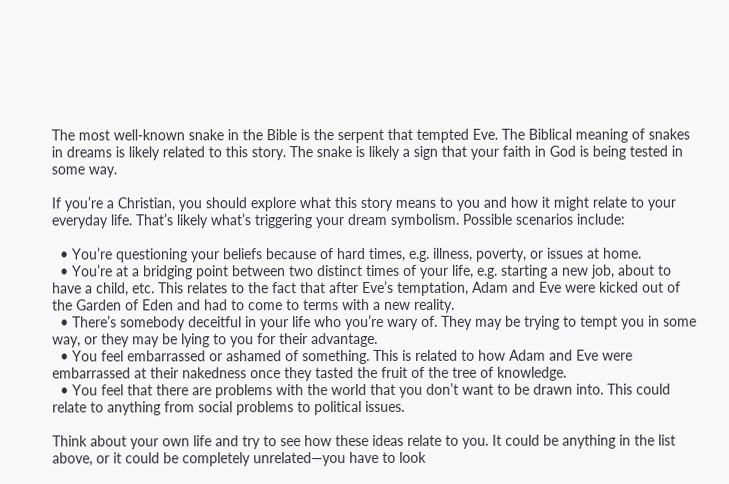The most well-known snake in the Bible is the serpent that tempted Eve. The Biblical meaning of snakes in dreams is likely related to this story. The snake is likely a sign that your faith in God is being tested in some way.

If you’re a Christian, you should explore what this story means to you and how it might relate to your everyday life. That’s likely what’s triggering your dream symbolism. Possible scenarios include:

  • You’re questioning your beliefs because of hard times, e.g. illness, poverty, or issues at home.
  • You’re at a bridging point between two distinct times of your life, e.g. starting a new job, about to have a child, etc. This relates to the fact that after Eve’s temptation, Adam and Eve were kicked out of the Garden of Eden and had to come to terms with a new reality.
  • There’s somebody deceitful in your life who you’re wary of. They may be trying to tempt you in some way, or they may be lying to you for their advantage.
  • You feel embarrassed or ashamed of something. This is related to how Adam and Eve were embarrassed at their nakedness once they tasted the fruit of the tree of knowledge.
  • You feel that there are problems with the world that you don’t want to be drawn into. This could relate to anything from social problems to political issues.

Think about your own life and try to see how these ideas relate to you. It could be anything in the list above, or it could be completely unrelated—you have to look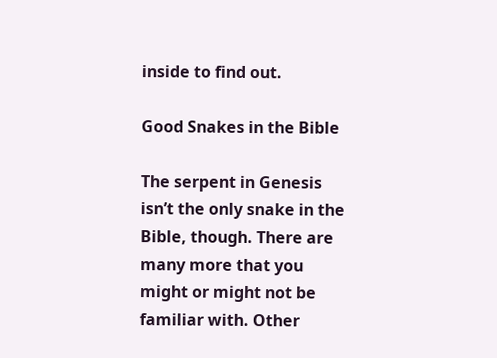inside to find out.

Good Snakes in the Bible

The serpent in Genesis isn’t the only snake in the Bible, though. There are many more that you might or might not be familiar with. Other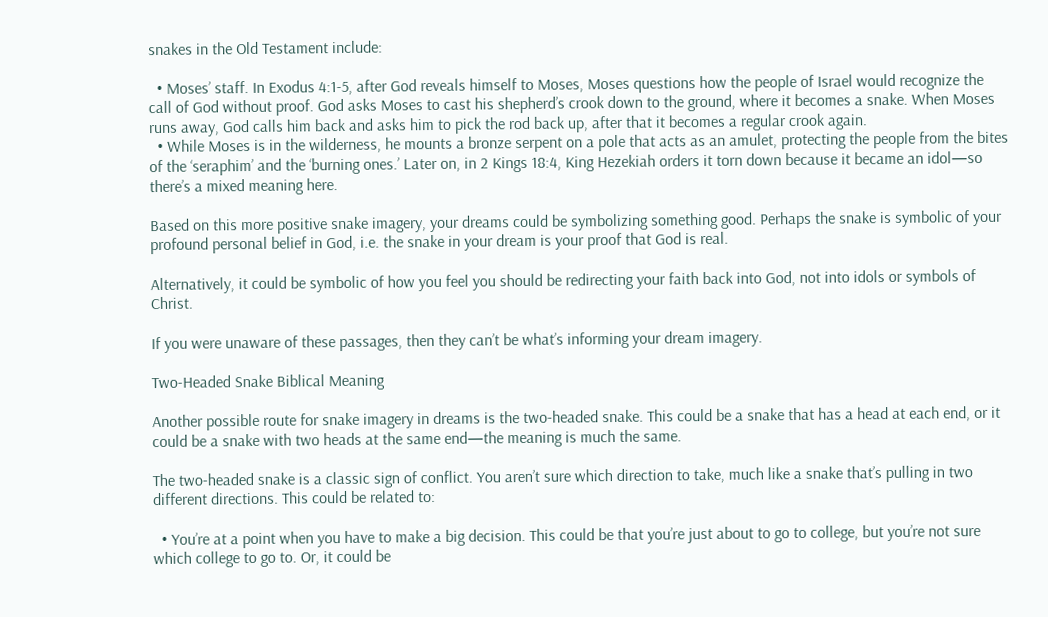snakes in the Old Testament include:

  • Moses’ staff. In Exodus 4:1-5, after God reveals himself to Moses, Moses questions how the people of Israel would recognize the call of God without proof. God asks Moses to cast his shepherd’s crook down to the ground, where it becomes a snake. When Moses runs away, God calls him back and asks him to pick the rod back up, after that it becomes a regular crook again.
  • While Moses is in the wilderness, he mounts a bronze serpent on a pole that acts as an amulet, protecting the people from the bites of the ‘seraphim’ and the ‘burning ones.’ Later on, in 2 Kings 18:4, King Hezekiah orders it torn down because it became an idol—so there’s a mixed meaning here.

Based on this more positive snake imagery, your dreams could be symbolizing something good. Perhaps the snake is symbolic of your profound personal belief in God, i.e. the snake in your dream is your proof that God is real.

Alternatively, it could be symbolic of how you feel you should be redirecting your faith back into God, not into idols or symbols of Christ.

If you were unaware of these passages, then they can’t be what’s informing your dream imagery.

Two-Headed Snake Biblical Meaning

Another possible route for snake imagery in dreams is the two-headed snake. This could be a snake that has a head at each end, or it could be a snake with two heads at the same end—the meaning is much the same.

The two-headed snake is a classic sign of conflict. You aren’t sure which direction to take, much like a snake that’s pulling in two different directions. This could be related to:

  • You’re at a point when you have to make a big decision. This could be that you’re just about to go to college, but you’re not sure which college to go to. Or, it could be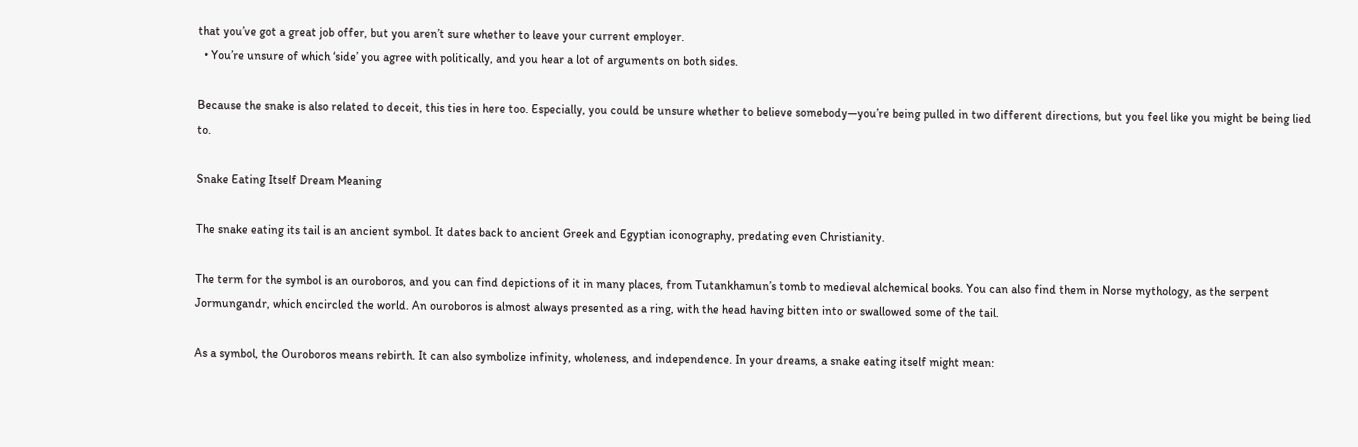that you’ve got a great job offer, but you aren’t sure whether to leave your current employer.
  • You’re unsure of which ‘side’ you agree with politically, and you hear a lot of arguments on both sides.

Because the snake is also related to deceit, this ties in here too. Especially, you could be unsure whether to believe somebody—you’re being pulled in two different directions, but you feel like you might be being lied to.

Snake Eating Itself Dream Meaning

The snake eating its tail is an ancient symbol. It dates back to ancient Greek and Egyptian iconography, predating even Christianity.

The term for the symbol is an ouroboros, and you can find depictions of it in many places, from Tutankhamun’s tomb to medieval alchemical books. You can also find them in Norse mythology, as the serpent Jormungandr, which encircled the world. An ouroboros is almost always presented as a ring, with the head having bitten into or swallowed some of the tail.

As a symbol, the Ouroboros means rebirth. It can also symbolize infinity, wholeness, and independence. In your dreams, a snake eating itself might mean: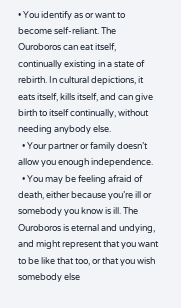• You identify as or want to become self-reliant. The Ouroboros can eat itself, continually existing in a state of rebirth. In cultural depictions, it eats itself, kills itself, and can give birth to itself continually, without needing anybody else.
  • Your partner or family doesn’t allow you enough independence.
  • You may be feeling afraid of death, either because you’re ill or somebody you know is ill. The Ouroboros is eternal and undying, and might represent that you want to be like that too, or that you wish somebody else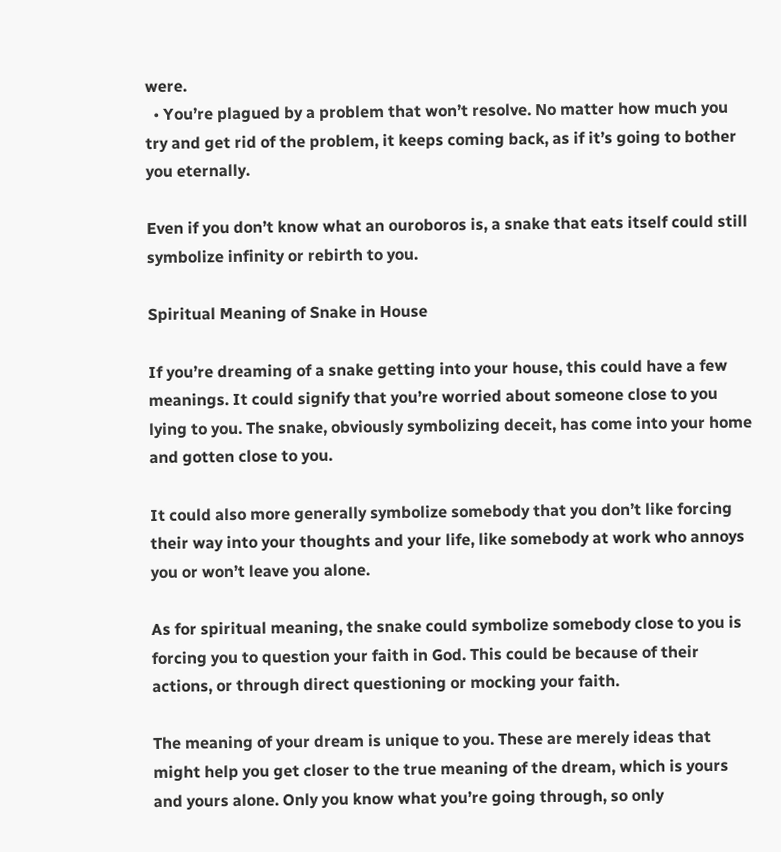were.
  • You’re plagued by a problem that won’t resolve. No matter how much you try and get rid of the problem, it keeps coming back, as if it’s going to bother you eternally.

Even if you don’t know what an ouroboros is, a snake that eats itself could still symbolize infinity or rebirth to you.

Spiritual Meaning of Snake in House

If you’re dreaming of a snake getting into your house, this could have a few meanings. It could signify that you’re worried about someone close to you lying to you. The snake, obviously symbolizing deceit, has come into your home and gotten close to you.

It could also more generally symbolize somebody that you don’t like forcing their way into your thoughts and your life, like somebody at work who annoys you or won’t leave you alone.

As for spiritual meaning, the snake could symbolize somebody close to you is forcing you to question your faith in God. This could be because of their actions, or through direct questioning or mocking your faith.

The meaning of your dream is unique to you. These are merely ideas that might help you get closer to the true meaning of the dream, which is yours and yours alone. Only you know what you’re going through, so only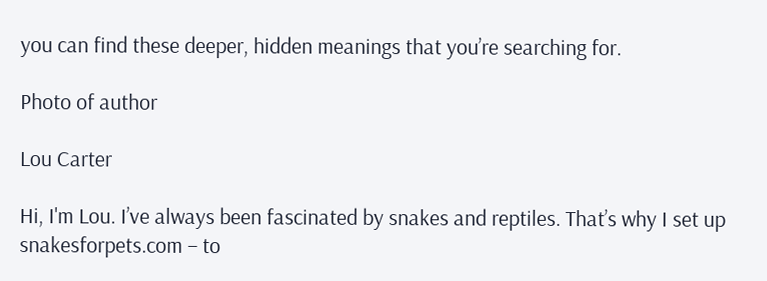you can find these deeper, hidden meanings that you’re searching for.

Photo of author

Lou Carter

Hi, I'm Lou. I’ve always been fascinated by snakes and reptiles. That’s why I set up snakesforpets.com – to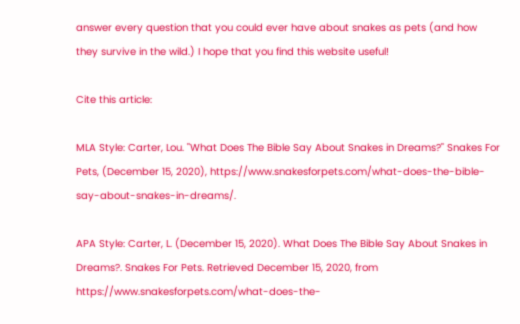answer every question that you could ever have about snakes as pets (and how they survive in the wild.) I hope that you find this website useful!

Cite this article:

MLA Style: Carter, Lou. "What Does The Bible Say About Snakes in Dreams?" Snakes For Pets, (December 15, 2020), https://www.snakesforpets.com/what-does-the-bible-say-about-snakes-in-dreams/.

APA Style: Carter, L. (December 15, 2020). What Does The Bible Say About Snakes in Dreams?. Snakes For Pets. Retrieved December 15, 2020, from https://www.snakesforpets.com/what-does-the-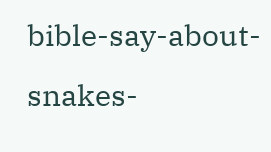bible-say-about-snakes-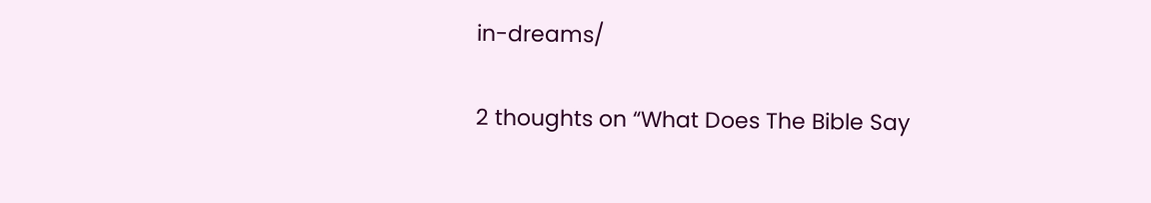in-dreams/

2 thoughts on “What Does The Bible Say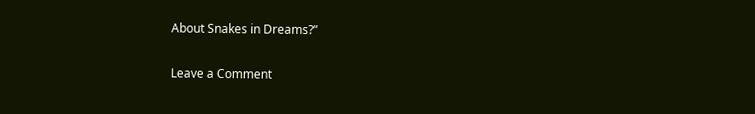About Snakes in Dreams?”

Leave a Comment